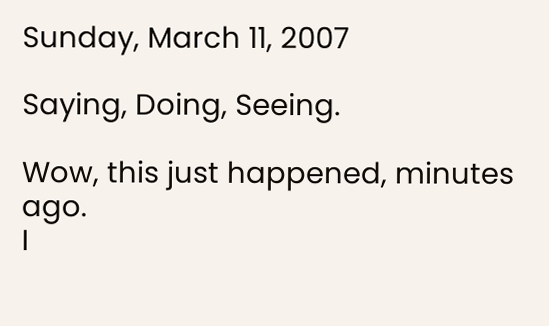Sunday, March 11, 2007

Saying, Doing, Seeing.

Wow, this just happened, minutes ago.
I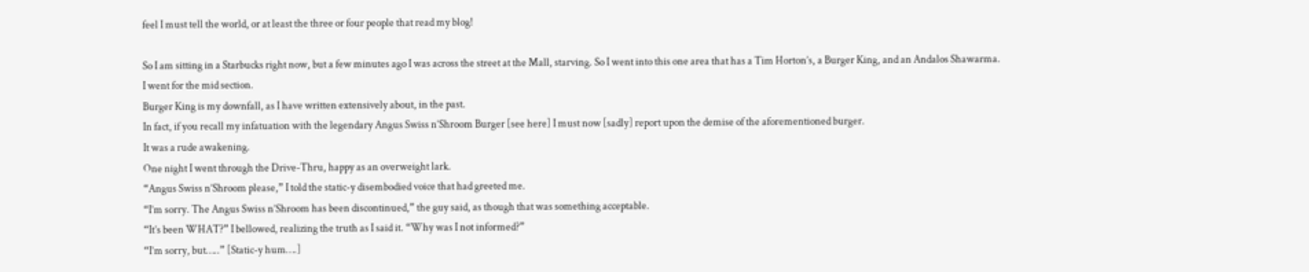feel I must tell the world, or at least the three or four people that read my blog!

So I am sitting in a Starbucks right now, but a few minutes ago I was across the street at the Mall, starving. So I went into this one area that has a Tim Horton’s, a Burger King, and an Andalos Shawarma.
I went for the mid section.
Burger King is my downfall, as I have written extensively about, in the past.
In fact, if you recall my infatuation with the legendary Angus Swiss n’Shroom Burger [see here] I must now [sadly] report upon the demise of the aforementioned burger.
It was a rude awakening.
One night I went through the Drive-Thru, happy as an overweight lark.
“Angus Swiss n’Shroom please,” I told the static-y disembodied voice that had greeted me.
“I’m sorry. The Angus Swiss n’Shroom has been discontinued,” the guy said, as though that was something acceptable.
“It’s been WHAT?” I bellowed, realizing the truth as I said it. “Why was I not informed?”
“I’m sorry, but…..” [Static-y hum….]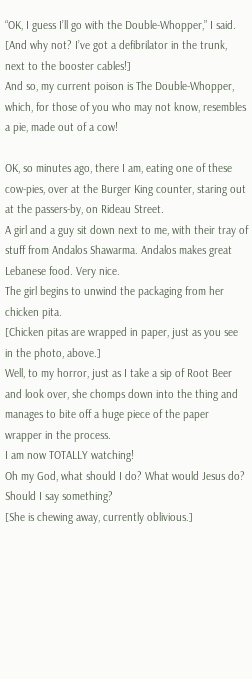“OK, I guess I’ll go with the Double-Whopper,” I said.
[And why not? I’ve got a defibrilator in the trunk, next to the booster cables!]
And so, my current poison is The Double-Whopper, which, for those of you who may not know, resembles a pie, made out of a cow!

OK, so minutes ago, there I am, eating one of these cow-pies, over at the Burger King counter, staring out at the passers-by, on Rideau Street.
A girl and a guy sit down next to me, with their tray of stuff from Andalos Shawarma. Andalos makes great Lebanese food. Very nice.
The girl begins to unwind the packaging from her chicken pita.
[Chicken pitas are wrapped in paper, just as you see in the photo, above.]
Well, to my horror, just as I take a sip of Root Beer and look over, she chomps down into the thing and manages to bite off a huge piece of the paper wrapper in the process.
I am now TOTALLY watching!
Oh my God, what should I do? What would Jesus do?
Should I say something?
[She is chewing away, currently oblivious.]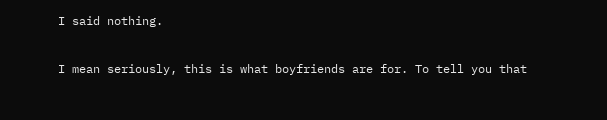I said nothing.

I mean seriously, this is what boyfriends are for. To tell you that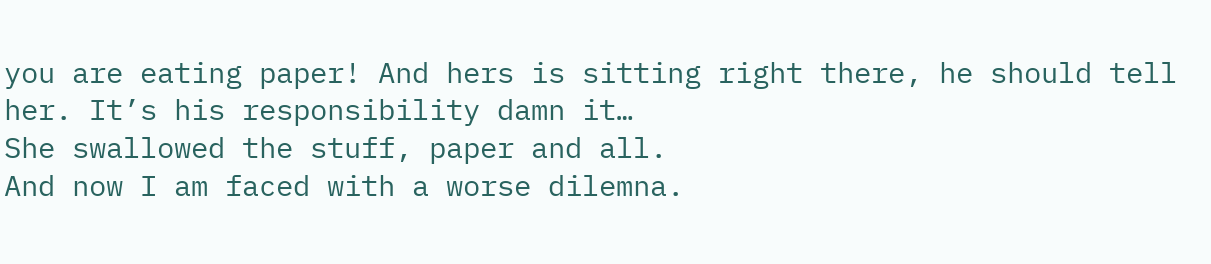you are eating paper! And hers is sitting right there, he should tell her. It’s his responsibility damn it…
She swallowed the stuff, paper and all.
And now I am faced with a worse dilemna.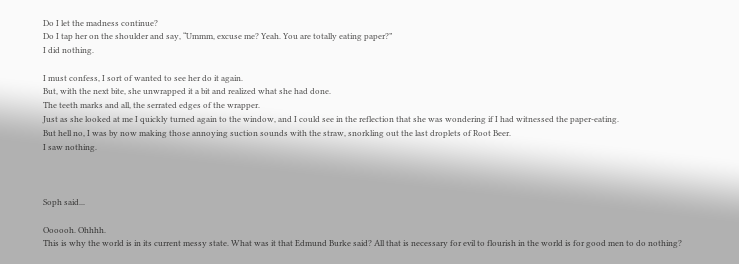Do I let the madness continue?
Do I tap her on the shoulder and say, “Ummm, excuse me? Yeah. You are totally eating paper?”
I did nothing.

I must confess, I sort of wanted to see her do it again.
But, with the next bite, she unwrapped it a bit and realized what she had done.
The teeth marks and all, the serrated edges of the wrapper.
Just as she looked at me I quickly turned again to the window, and I could see in the reflection that she was wondering if I had witnessed the paper-eating.
But hell no, I was by now making those annoying suction sounds with the straw, snorkling out the last droplets of Root Beer.
I saw nothing.



Soph said...

Oooooh. Ohhhh.
This is why the world is in its current messy state. What was it that Edmund Burke said? All that is necessary for evil to flourish in the world is for good men to do nothing?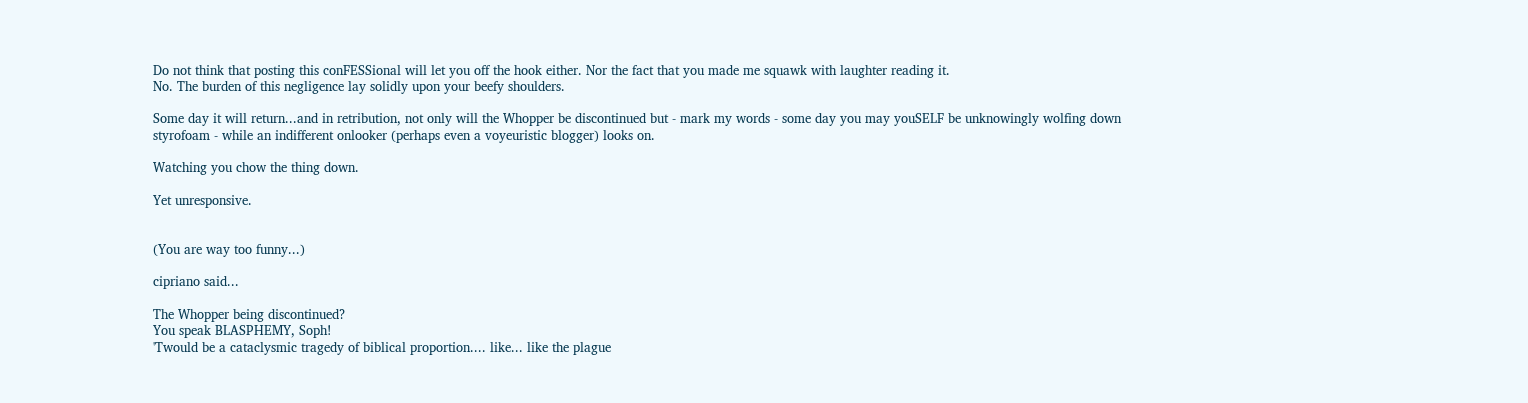Do not think that posting this conFESSional will let you off the hook either. Nor the fact that you made me squawk with laughter reading it.
No. The burden of this negligence lay solidly upon your beefy shoulders.

Some day it will return...and in retribution, not only will the Whopper be discontinued but - mark my words - some day you may youSELF be unknowingly wolfing down styrofoam - while an indifferent onlooker (perhaps even a voyeuristic blogger) looks on.

Watching you chow the thing down.

Yet unresponsive.


(You are way too funny...)

cipriano said...

The Whopper being discontinued?
You speak BLASPHEMY, Soph!
'Twould be a cataclysmic tragedy of biblical proportion.... like... like the plague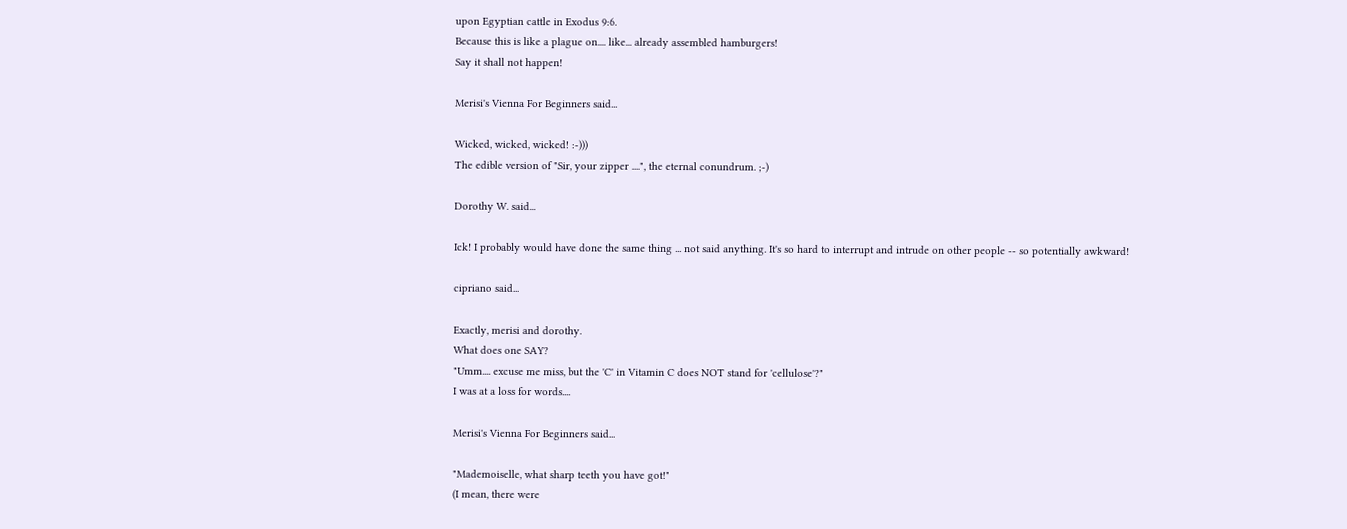upon Egyptian cattle in Exodus 9:6.
Because this is like a plague on.... like... already assembled hamburgers!
Say it shall not happen!

Merisi's Vienna For Beginners said...

Wicked, wicked, wicked! :-)))
The edible version of "Sir, your zipper ....", the eternal conundrum. ;-)

Dorothy W. said...

Ick! I probably would have done the same thing ... not said anything. It's so hard to interrupt and intrude on other people -- so potentially awkward!

cipriano said...

Exactly, merisi and dorothy.
What does one SAY?
"Umm.... excuse me miss, but the 'C' in Vitamin C does NOT stand for 'cellulose'?"
I was at a loss for words....

Merisi's Vienna For Beginners said...

"Mademoiselle, what sharp teeth you have got!"
(I mean, there were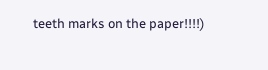teeth marks on the paper!!!!)